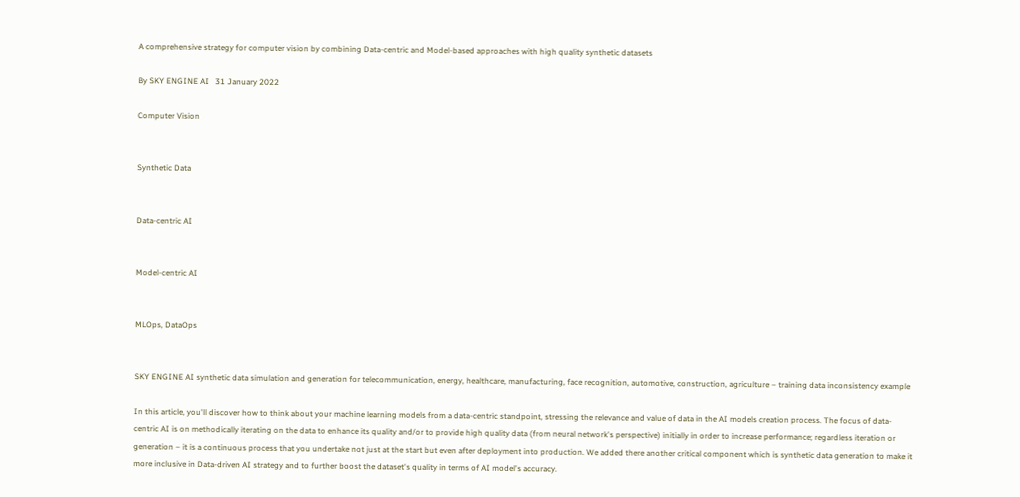A comprehensive strategy for computer vision by combining Data-centric and Model-based approaches with high quality synthetic datasets

By SKY ENGINE AI   31 January 2022

Computer Vision


Synthetic Data


Data-centric AI


Model-centric AI


MLOps, DataOps


SKY ENGINE AI synthetic data simulation and generation for telecommunication, energy, healthcare, manufacturing, face recognition, automotive, construction, agriculture – training data inconsistency example

In this article, you'll discover how to think about your machine learning models from a data-centric standpoint, stressing the relevance and value of data in the AI models creation process. The focus of data-centric AI is on methodically iterating on the data to enhance its quality and/or to provide high quality data (from neural network's perspective) initially in order to increase performance; regardless iteration or generation – it is a continuous process that you undertake not just at the start but even after deployment into production. We added there another critical component which is synthetic data generation to make it more inclusive in Data-driven AI strategy and to further boost the dataset's quality in terms of AI model's accuracy.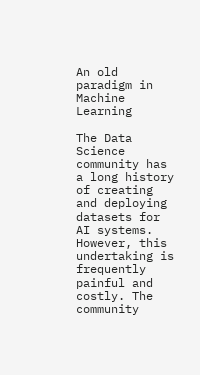An old paradigm in Machine Learning

The Data Science community has a long history of creating and deploying datasets for AI systems. However, this undertaking is frequently painful and costly. The community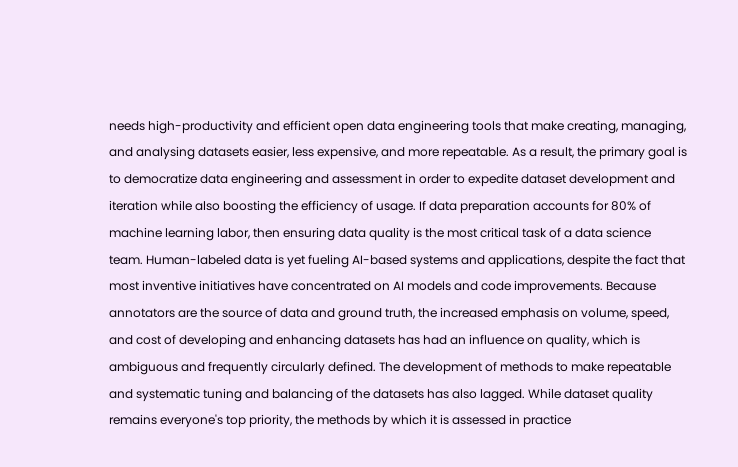needs high-productivity and efficient open data engineering tools that make creating, managing, and analysing datasets easier, less expensive, and more repeatable. As a result, the primary goal is to democratize data engineering and assessment in order to expedite dataset development and iteration while also boosting the efficiency of usage. If data preparation accounts for 80% of machine learning labor, then ensuring data quality is the most critical task of a data science team. Human-labeled data is yet fueling AI-based systems and applications, despite the fact that most inventive initiatives have concentrated on AI models and code improvements. Because annotators are the source of data and ground truth, the increased emphasis on volume, speed, and cost of developing and enhancing datasets has had an influence on quality, which is ambiguous and frequently circularly defined. The development of methods to make repeatable and systematic tuning and balancing of the datasets has also lagged. While dataset quality remains everyone's top priority, the methods by which it is assessed in practice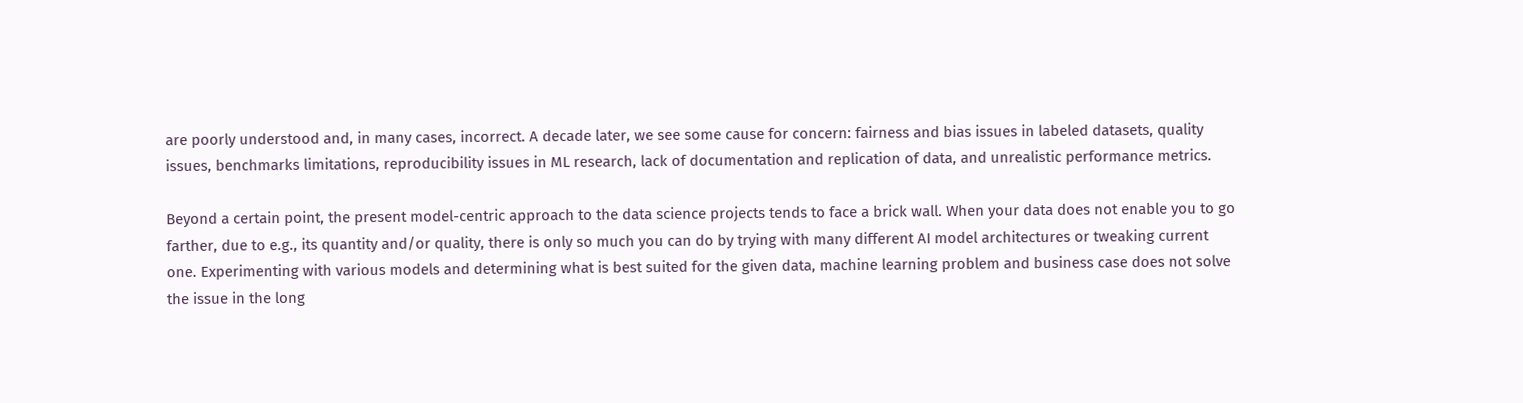are poorly understood and, in many cases, incorrect. A decade later, we see some cause for concern: fairness and bias issues in labeled datasets, quality issues, benchmarks limitations, reproducibility issues in ML research, lack of documentation and replication of data, and unrealistic performance metrics.

Beyond a certain point, the present model-centric approach to the data science projects tends to face a brick wall. When your data does not enable you to go farther, due to e.g., its quantity and/or quality, there is only so much you can do by trying with many different AI model architectures or tweaking current one. Experimenting with various models and determining what is best suited for the given data, machine learning problem and business case does not solve the issue in the long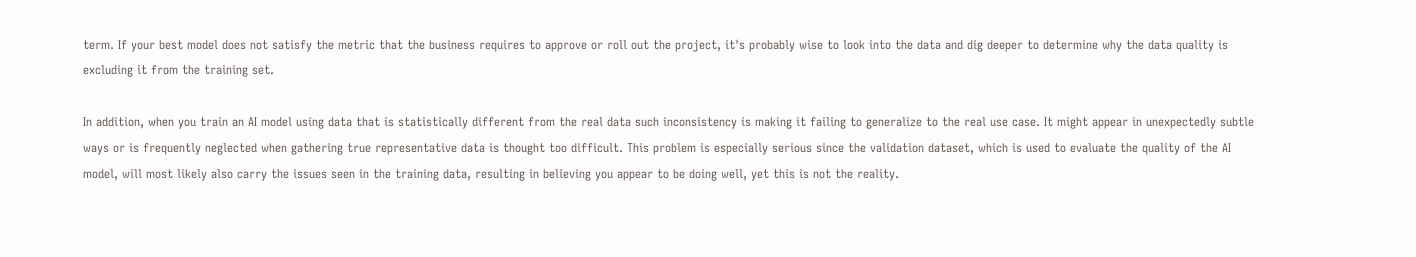term. If your best model does not satisfy the metric that the business requires to approve or roll out the project, it's probably wise to look into the data and dig deeper to determine why the data quality is excluding it from the training set.

In addition, when you train an AI model using data that is statistically different from the real data such inconsistency is making it failing to generalize to the real use case. It might appear in unexpectedly subtle ways or is frequently neglected when gathering true representative data is thought too difficult. This problem is especially serious since the validation dataset, which is used to evaluate the quality of the AI model, will most likely also carry the issues seen in the training data, resulting in believing you appear to be doing well, yet this is not the reality.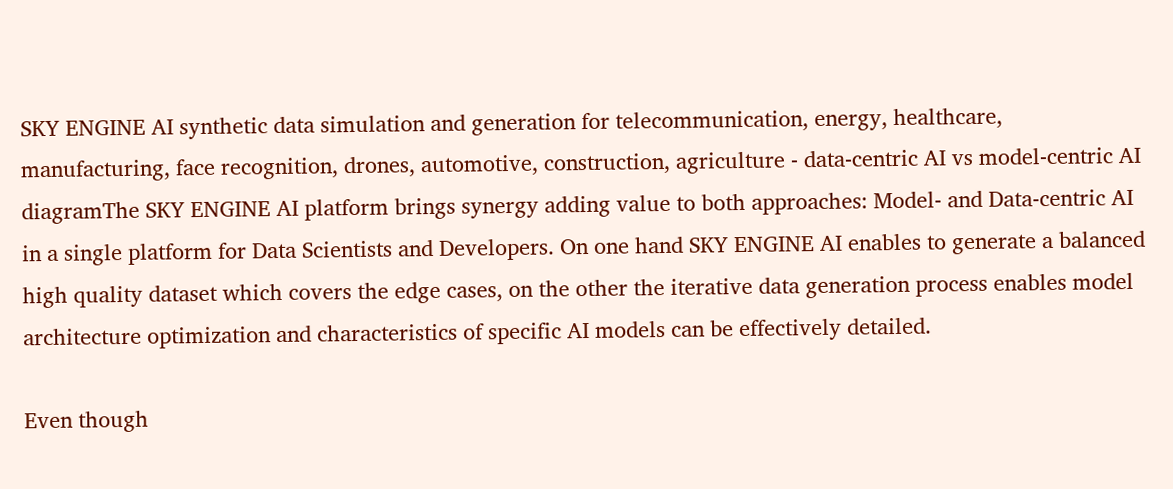SKY ENGINE AI synthetic data simulation and generation for telecommunication, energy, healthcare, manufacturing, face recognition, drones, automotive, construction, agriculture - data-centric AI vs model-centric AI diagramThe SKY ENGINE AI platform brings synergy adding value to both approaches: Model- and Data-centric AI in a single platform for Data Scientists and Developers. On one hand SKY ENGINE AI enables to generate a balanced high quality dataset which covers the edge cases, on the other the iterative data generation process enables model architecture optimization and characteristics of specific AI models can be effectively detailed.

Even though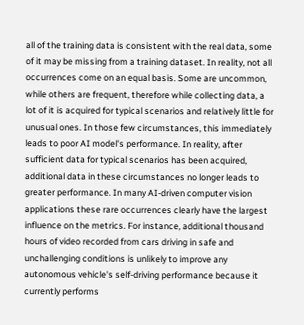all of the training data is consistent with the real data, some of it may be missing from a training dataset. In reality, not all occurrences come on an equal basis. Some are uncommon, while others are frequent, therefore while collecting data, a lot of it is acquired for typical scenarios and relatively little for unusual ones. In those few circumstances, this immediately leads to poor AI model's performance. In reality, after sufficient data for typical scenarios has been acquired, additional data in these circumstances no longer leads to greater performance. In many AI-driven computer vision applications these rare occurrences clearly have the largest influence on the metrics. For instance, additional thousand hours of video recorded from cars driving in safe and unchallenging conditions is unlikely to improve any autonomous vehicle's self-driving performance because it currently performs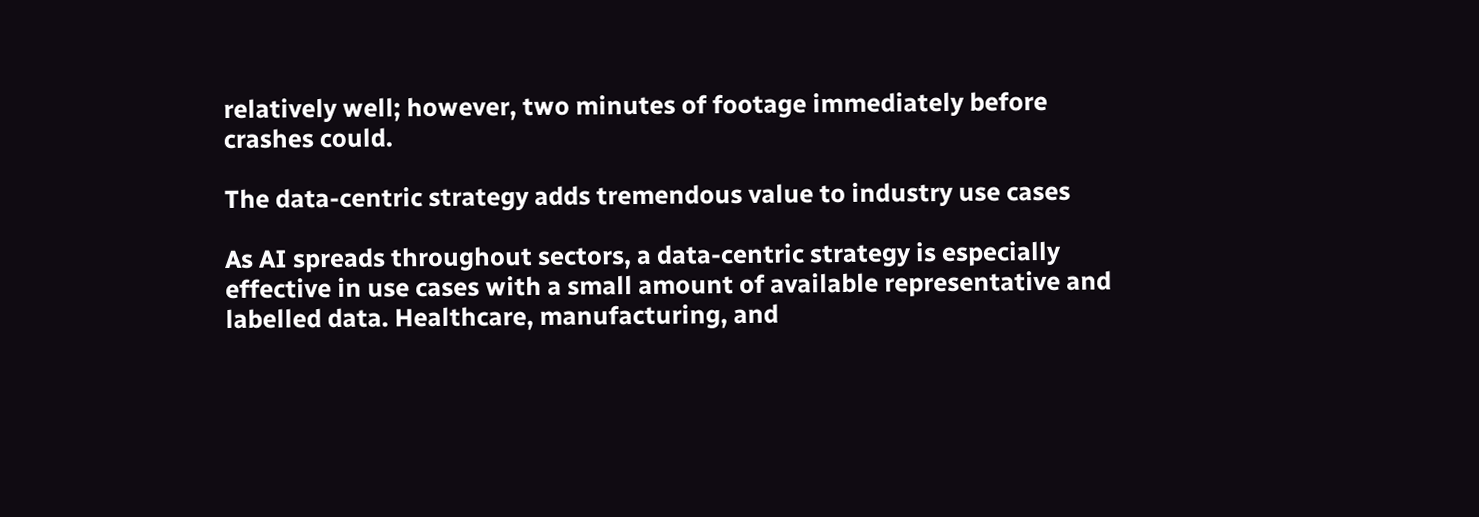relatively well; however, two minutes of footage immediately before crashes could.

The data-centric strategy adds tremendous value to industry use cases

As AI spreads throughout sectors, a data-centric strategy is especially effective in use cases with a small amount of available representative and labelled data. Healthcare, manufacturing, and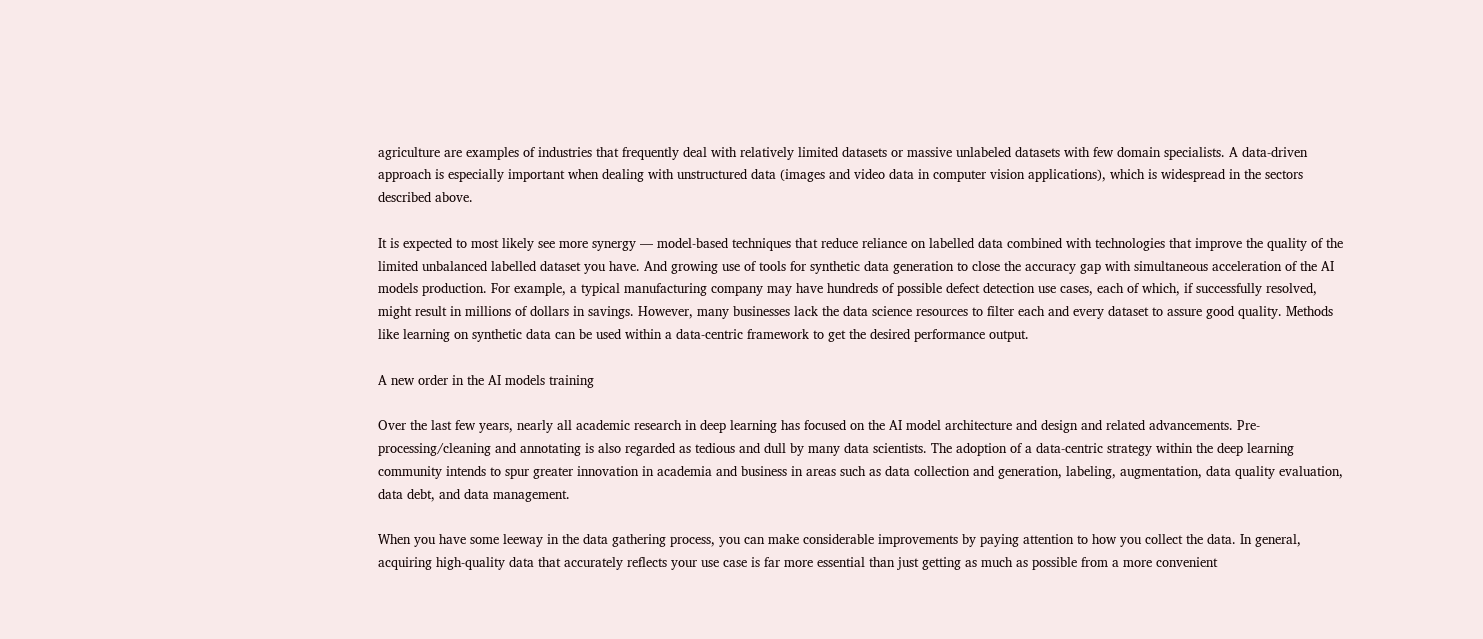agriculture are examples of industries that frequently deal with relatively limited datasets or massive unlabeled datasets with few domain specialists. A data-driven approach is especially important when dealing with unstructured data (images and video data in computer vision applications), which is widespread in the sectors described above.

It is expected to most likely see more synergy — model-based techniques that reduce reliance on labelled data combined with technologies that improve the quality of the limited unbalanced labelled dataset you have. And growing use of tools for synthetic data generation to close the accuracy gap with simultaneous acceleration of the AI models production. For example, a typical manufacturing company may have hundreds of possible defect detection use cases, each of which, if successfully resolved, might result in millions of dollars in savings. However, many businesses lack the data science resources to filter each and every dataset to assure good quality. Methods like learning on synthetic data can be used within a data-centric framework to get the desired performance output.

A new order in the AI models training

Over the last few years, nearly all academic research in deep learning has focused on the AI model architecture and design and related advancements. Pre-processing/cleaning and annotating is also regarded as tedious and dull by many data scientists. The adoption of a data-centric strategy within the deep learning community intends to spur greater innovation in academia and business in areas such as data collection and generation, labeling, augmentation, data quality evaluation, data debt, and data management.

When you have some leeway in the data gathering process, you can make considerable improvements by paying attention to how you collect the data. In general, acquiring high-quality data that accurately reflects your use case is far more essential than just getting as much as possible from a more convenient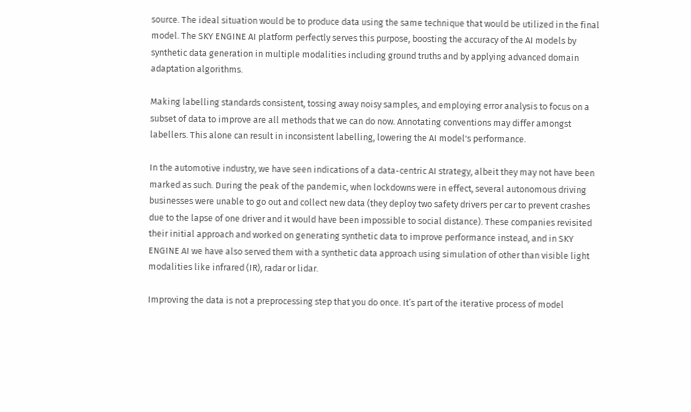source. The ideal situation would be to produce data using the same technique that would be utilized in the final model. The SKY ENGINE AI platform perfectly serves this purpose, boosting the accuracy of the AI models by synthetic data generation in multiple modalities including ground truths and by applying advanced domain adaptation algorithms.

Making labelling standards consistent, tossing away noisy samples, and employing error analysis to focus on a subset of data to improve are all methods that we can do now. Annotating conventions may differ amongst labellers. This alone can result in inconsistent labelling, lowering the AI model's performance.

In the automotive industry, we have seen indications of a data-centric AI strategy, albeit they may not have been marked as such. During the peak of the pandemic, when lockdowns were in effect, several autonomous driving businesses were unable to go out and collect new data (they deploy two safety drivers per car to prevent crashes due to the lapse of one driver and it would have been impossible to social distance). These companies revisited their initial approach and worked on generating synthetic data to improve performance instead, and in SKY ENGINE AI we have also served them with a synthetic data approach using simulation of other than visible light modalities like infrared (IR), radar or lidar.

Improving the data is not a preprocessing step that you do once. It’s part of the iterative process of model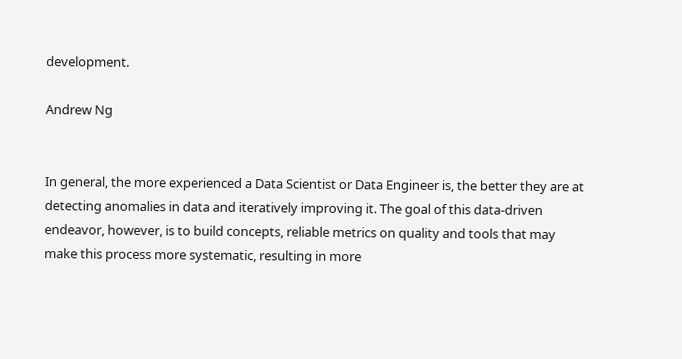development.

Andrew Ng


In general, the more experienced a Data Scientist or Data Engineer is, the better they are at detecting anomalies in data and iteratively improving it. The goal of this data-driven endeavor, however, is to build concepts, reliable metrics on quality and tools that may make this process more systematic, resulting in more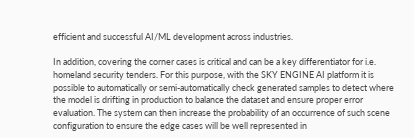efficient and successful AI/ML development across industries.

In addition, covering the corner cases is critical and can be a key differentiator for i.e. homeland security tenders. For this purpose, with the SKY ENGINE AI platform it is possible to automatically or semi-automatically check generated samples to detect where the model is drifting in production to balance the dataset and ensure proper error evaluation. The system can then increase the probability of an occurrence of such scene configuration to ensure the edge cases will be well represented in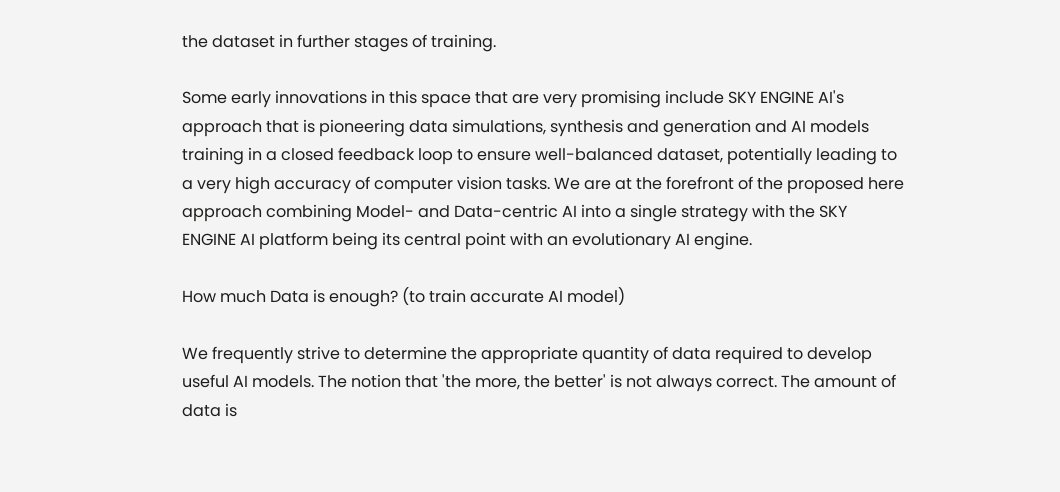the dataset in further stages of training.

Some early innovations in this space that are very promising include SKY ENGINE AI's approach that is pioneering data simulations, synthesis and generation and AI models training in a closed feedback loop to ensure well-balanced dataset, potentially leading to a very high accuracy of computer vision tasks. We are at the forefront of the proposed here approach combining Model- and Data-centric AI into a single strategy with the SKY ENGINE AI platform being its central point with an evolutionary AI engine.

How much Data is enough? (to train accurate AI model)

We frequently strive to determine the appropriate quantity of data required to develop useful AI models. The notion that 'the more, the better' is not always correct. The amount of data is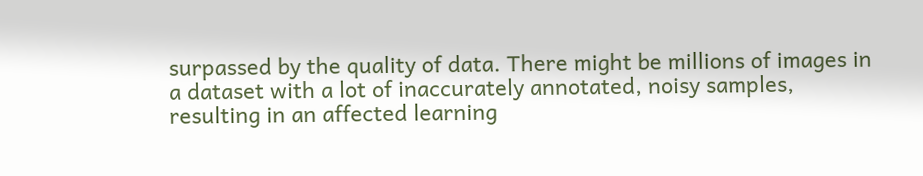surpassed by the quality of data. There might be millions of images in a dataset with a lot of inaccurately annotated, noisy samples, resulting in an affected learning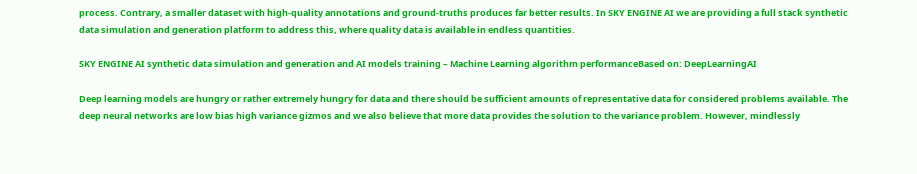process. Contrary, a smaller dataset with high-quality annotations and ground-truths produces far better results. In SKY ENGINE AI we are providing a full stack synthetic data simulation and generation platform to address this, where quality data is available in endless quantities.

SKY ENGINE AI synthetic data simulation and generation and AI models training – Machine Learning algorithm performanceBased on: DeepLearningAI

Deep learning models are hungry or rather extremely hungry for data and there should be sufficient amounts of representative data for considered problems available. The deep neural networks are low bias high variance gizmos and we also believe that more data provides the solution to the variance problem. However, mindlessly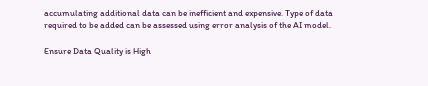accumulating additional data can be inefficient and expensive. Type of data required to be added can be assessed using error analysis of the AI model.

Ensure Data Quality is High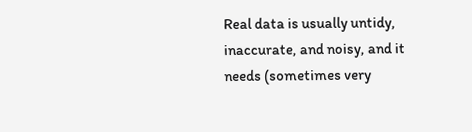Real data is usually untidy, inaccurate, and noisy, and it needs (sometimes very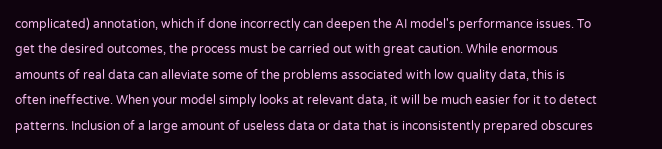complicated) annotation, which if done incorrectly can deepen the AI model's performance issues. To get the desired outcomes, the process must be carried out with great caution. While enormous amounts of real data can alleviate some of the problems associated with low quality data, this is often ineffective. When your model simply looks at relevant data, it will be much easier for it to detect patterns. Inclusion of a large amount of useless data or data that is inconsistently prepared obscures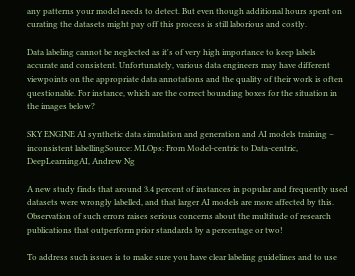any patterns your model needs to detect. But even though additional hours spent on curating the datasets might pay off this process is still laborious and costly.

Data labeling cannot be neglected as it's of very high importance to keep labels accurate and consistent. Unfortunately, various data engineers may have different viewpoints on the appropriate data annotations and the quality of their work is often questionable. For instance, which are the correct bounding boxes for the situation in the images below?

SKY ENGINE AI synthetic data simulation and generation and AI models training – inconsistent labellingSource: MLOps: From Model-centric to Data-centric, DeepLearningAI, Andrew Ng

A new study finds that around 3.4 percent of instances in popular and frequently used datasets were wrongly labelled, and that larger AI models are more affected by this. Observation of such errors raises serious concerns about the multitude of research publications that outperform prior standards by a percentage or two!

To address such issues is to make sure you have clear labeling guidelines and to use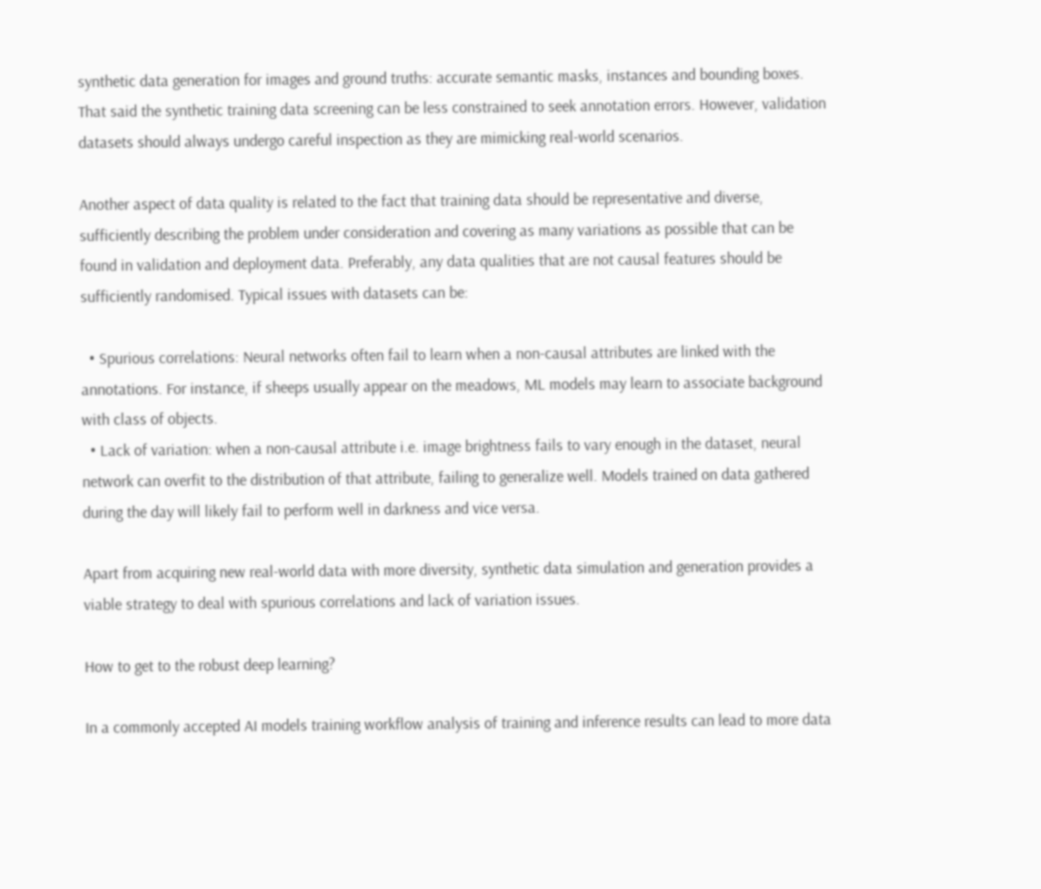synthetic data generation for images and ground truths: accurate semantic masks, instances and bounding boxes. That said the synthetic training data screening can be less constrained to seek annotation errors. However, validation datasets should always undergo careful inspection as they are mimicking real-world scenarios.

Another aspect of data quality is related to the fact that training data should be representative and diverse, sufficiently describing the problem under consideration and covering as many variations as possible that can be found in validation and deployment data. Preferably, any data qualities that are not causal features should be sufficiently randomised. Typical issues with datasets can be:

  • Spurious correlations: Neural networks often fail to learn when a non-causal attributes are linked with the annotations. For instance, if sheeps usually appear on the meadows, ML models may learn to associate background with class of objects.
  • Lack of variation: when a non-causal attribute i.e. image brightness fails to vary enough in the dataset, neural network can overfit to the distribution of that attribute, failing to generalize well. Models trained on data gathered during the day will likely fail to perform well in darkness and vice versa.

Apart from acquiring new real-world data with more diversity, synthetic data simulation and generation provides a viable strategy to deal with spurious correlations and lack of variation issues.

How to get to the robust deep learning?

In a commonly accepted AI models training workflow analysis of training and inference results can lead to more data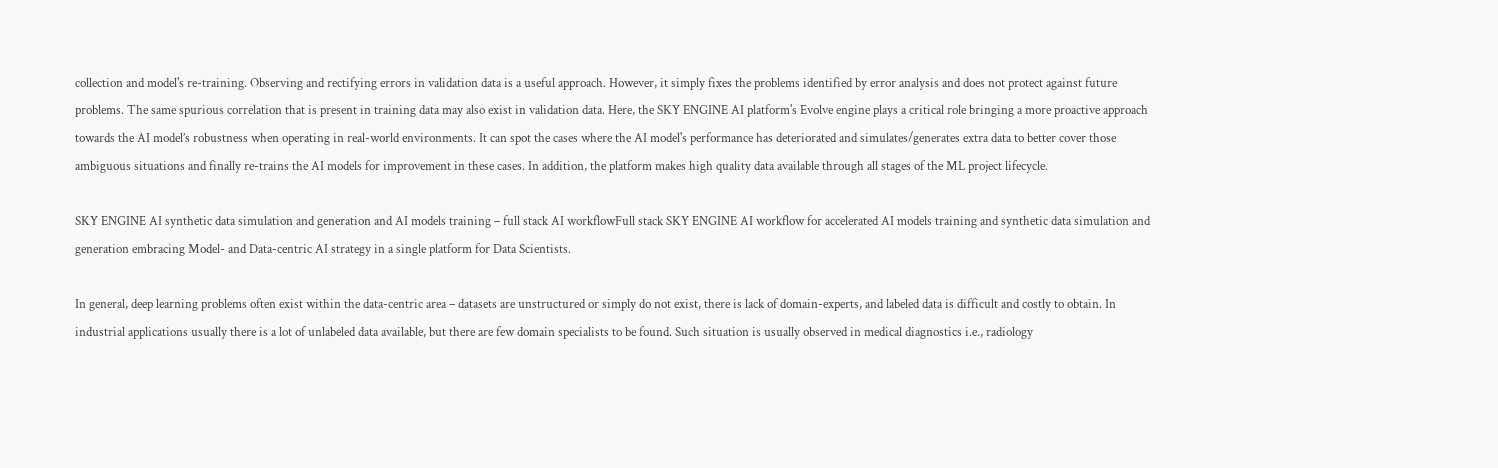collection and model's re-training. Observing and rectifying errors in validation data is a useful approach. However, it simply fixes the problems identified by error analysis and does not protect against future problems. The same spurious correlation that is present in training data may also exist in validation data. Here, the SKY ENGINE AI platform's Evolve engine plays a critical role bringing a more proactive approach towards the AI model’s robustness when operating in real-world environments. It can spot the cases where the AI model's performance has deteriorated and simulates/generates extra data to better cover those ambiguous situations and finally re-trains the AI models for improvement in these cases. In addition, the platform makes high quality data available through all stages of the ML project lifecycle.

SKY ENGINE AI synthetic data simulation and generation and AI models training – full stack AI workflowFull stack SKY ENGINE AI workflow for accelerated AI models training and synthetic data simulation and generation embracing Model- and Data-centric AI strategy in a single platform for Data Scientists.

In general, deep learning problems often exist within the data-centric area – datasets are unstructured or simply do not exist, there is lack of domain-experts, and labeled data is difficult and costly to obtain. In industrial applications usually there is a lot of unlabeled data available, but there are few domain specialists to be found. Such situation is usually observed in medical diagnostics i.e., radiology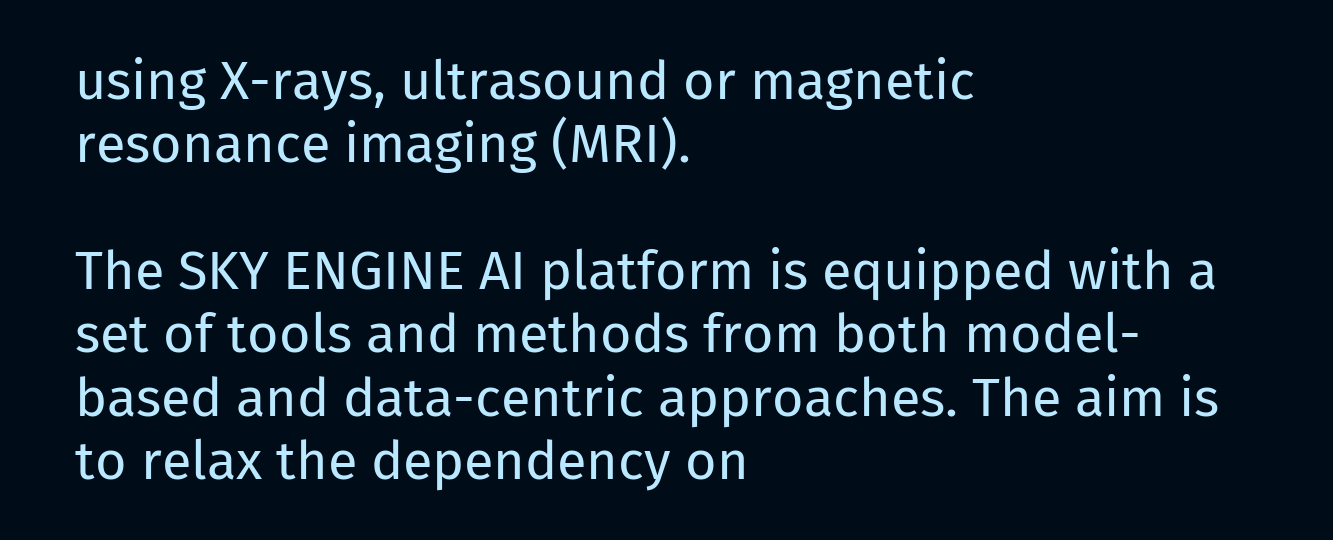using X-rays, ultrasound or magnetic resonance imaging (MRI).

The SKY ENGINE AI platform is equipped with a set of tools and methods from both model-based and data-centric approaches. The aim is to relax the dependency on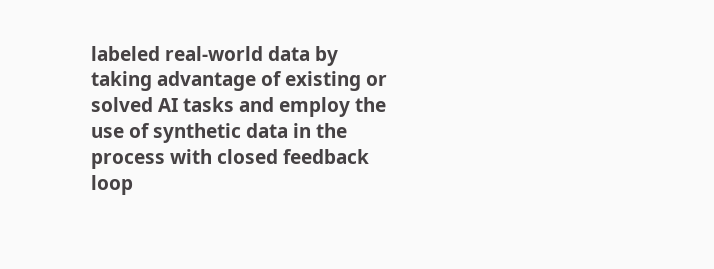labeled real-world data by taking advantage of existing or solved AI tasks and employ the use of synthetic data in the process with closed feedback loop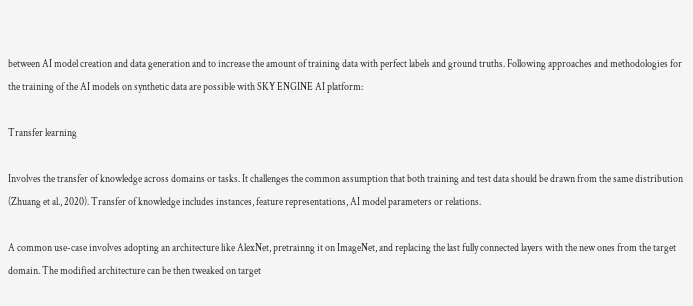between AI model creation and data generation and to increase the amount of training data with perfect labels and ground truths. Following approaches and methodologies for the training of the AI models on synthetic data are possible with SKY ENGINE AI platform:

Transfer learning

Involves the transfer of knowledge across domains or tasks. It challenges the common assumption that both training and test data should be drawn from the same distribution (Zhuang et al., 2020). Transfer of knowledge includes instances, feature representations, AI model parameters or relations.

A common use-case involves adopting an architecture like AlexNet, pretrainng it on ImageNet, and replacing the last fully connected layers with the new ones from the target domain. The modified architecture can be then tweaked on target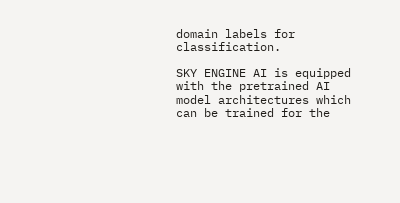domain labels for classification.

SKY ENGINE AI is equipped with the pretrained AI model architectures which can be trained for the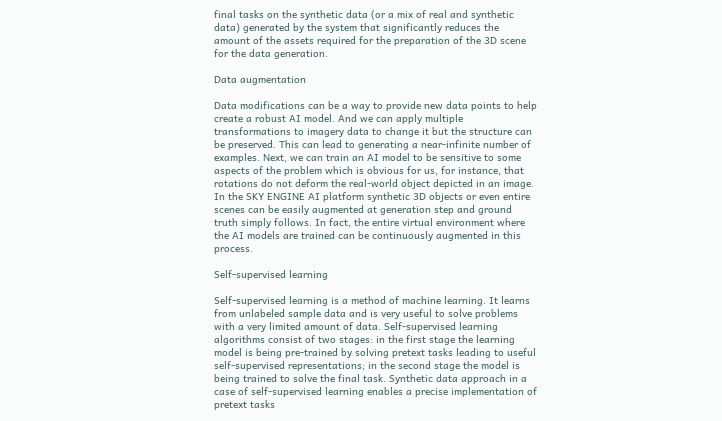final tasks on the synthetic data (or a mix of real and synthetic data) generated by the system that significantly reduces the amount of the assets required for the preparation of the 3D scene for the data generation.

Data augmentation

Data modifications can be a way to provide new data points to help create a robust AI model. And we can apply multiple transformations to imagery data to change it but the structure can be preserved. This can lead to generating a near-infinite number of examples. Next, we can train an AI model to be sensitive to some aspects of the problem which is obvious for us, for instance, that rotations do not deform the real-world object depicted in an image. In the SKY ENGINE AI platform synthetic 3D objects or even entire scenes can be easily augmented at generation step and ground truth simply follows. In fact, the entire virtual environment where the AI models are trained can be continuously augmented in this process.

Self-supervised learning

Self-supervised learning is a method of machine learning. It learns from unlabeled sample data and is very useful to solve problems with a very limited amount of data. Self-supervised learning algorithms consist of two stages: in the first stage the learning model is being pre-trained by solving pretext tasks leading to useful self-supervised representations; in the second stage the model is being trained to solve the final task. Synthetic data approach in a case of self-supervised learning enables a precise implementation of pretext tasks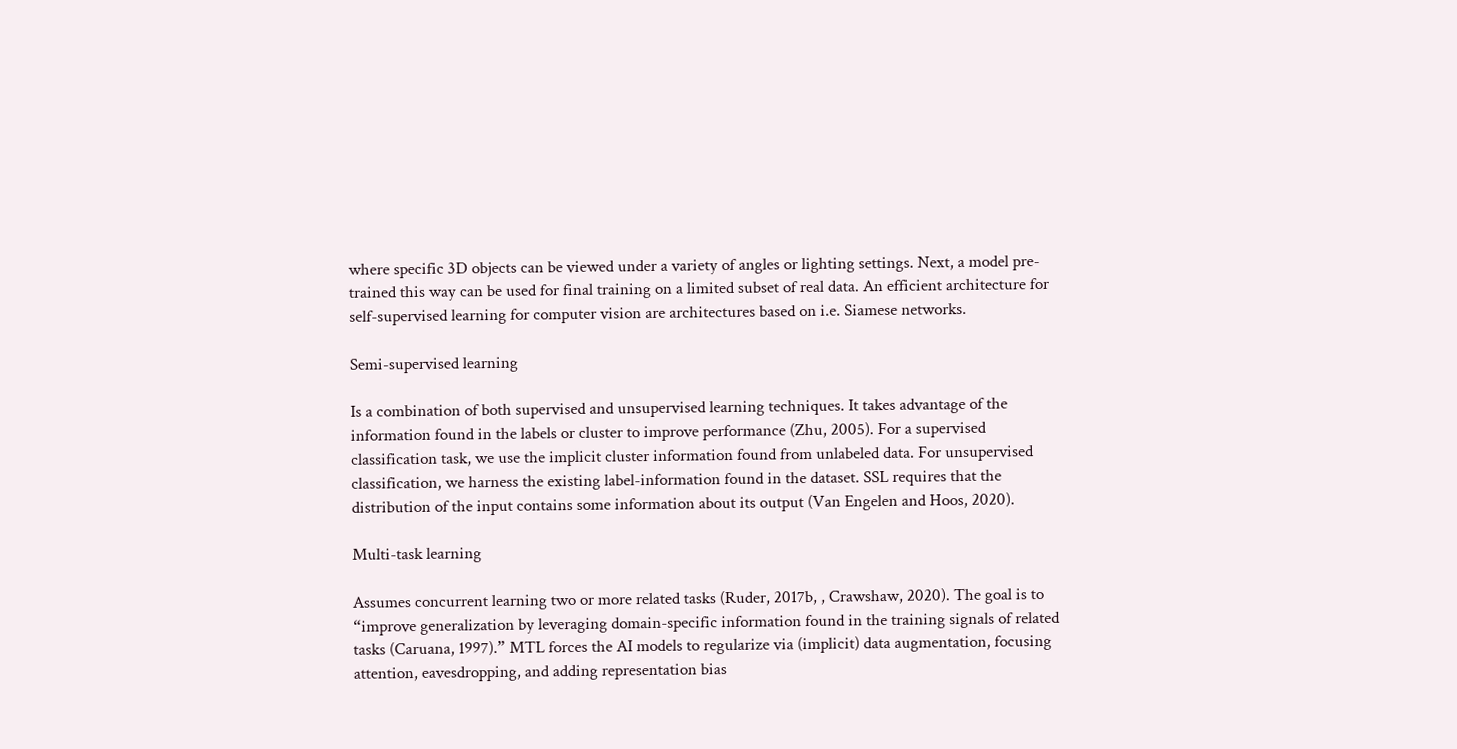where specific 3D objects can be viewed under a variety of angles or lighting settings. Next, a model pre-trained this way can be used for final training on a limited subset of real data. An efficient architecture for self-supervised learning for computer vision are architectures based on i.e. Siamese networks.

Semi-supervised learning

Is a combination of both supervised and unsupervised learning techniques. It takes advantage of the information found in the labels or cluster to improve performance (Zhu, 2005). For a supervised classification task, we use the implicit cluster information found from unlabeled data. For unsupervised classification, we harness the existing label-information found in the dataset. SSL requires that the distribution of the input contains some information about its output (Van Engelen and Hoos, 2020).

Multi-task learning

Assumes concurrent learning two or more related tasks (Ruder, 2017b, , Crawshaw, 2020). The goal is to “improve generalization by leveraging domain-specific information found in the training signals of related tasks (Caruana, 1997).” MTL forces the AI models to regularize via (implicit) data augmentation, focusing attention, eavesdropping, and adding representation bias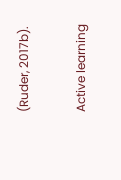(Ruder, 2017b).

Active learning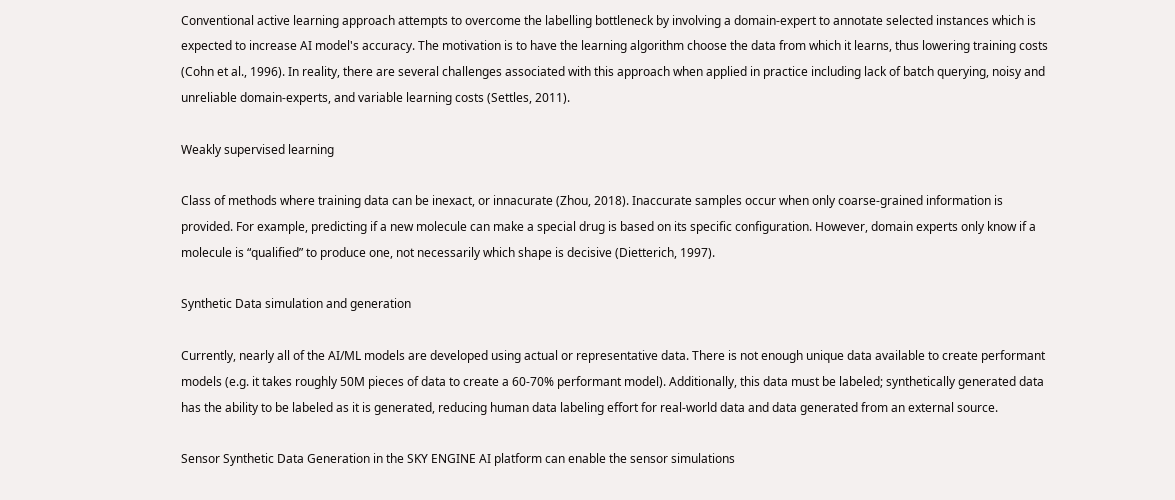Conventional active learning approach attempts to overcome the labelling bottleneck by involving a domain-expert to annotate selected instances which is expected to increase AI model's accuracy. The motivation is to have the learning algorithm choose the data from which it learns, thus lowering training costs (Cohn et al., 1996). In reality, there are several challenges associated with this approach when applied in practice including lack of batch querying, noisy and unreliable domain-experts, and variable learning costs (Settles, 2011).

Weakly supervised learning

Class of methods where training data can be inexact, or innacurate (Zhou, 2018). Inaccurate samples occur when only coarse-grained information is provided. For example, predicting if a new molecule can make a special drug is based on its specific configuration. However, domain experts only know if a molecule is “qualified” to produce one, not necessarily which shape is decisive (Dietterich, 1997).

Synthetic Data simulation and generation

Currently, nearly all of the AI/ML models are developed using actual or representative data. There is not enough unique data available to create performant models (e.g. it takes roughly 50M pieces of data to create a 60-70% performant model). Additionally, this data must be labeled; synthetically generated data has the ability to be labeled as it is generated, reducing human data labeling effort for real-world data and data generated from an external source.

Sensor Synthetic Data Generation in the SKY ENGINE AI platform can enable the sensor simulations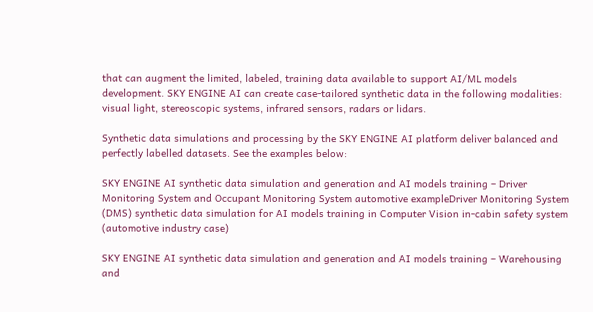that can augment the limited, labeled, training data available to support AI/ML models development. SKY ENGINE AI can create case-tailored synthetic data in the following modalities: visual light, stereoscopic systems, infrared sensors, radars or lidars.

Synthetic data simulations and processing by the SKY ENGINE AI platform deliver balanced and perfectly labelled datasets. See the examples below:

SKY ENGINE AI synthetic data simulation and generation and AI models training – Driver Monitoring System and Occupant Monitoring System automotive exampleDriver Monitoring System (DMS) synthetic data simulation for AI models training in Computer Vision in-cabin safety system (automotive industry case)

SKY ENGINE AI synthetic data simulation and generation and AI models training – Warehousing and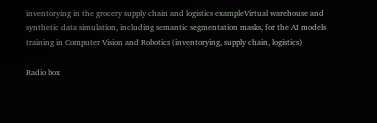inventorying in the grocery supply chain and logistics exampleVirtual warehouse and synthetic data simulation, including semantic segmentation masks, for the AI models training in Computer Vision and Robotics (inventorying, supply chain, logistics)

Radio box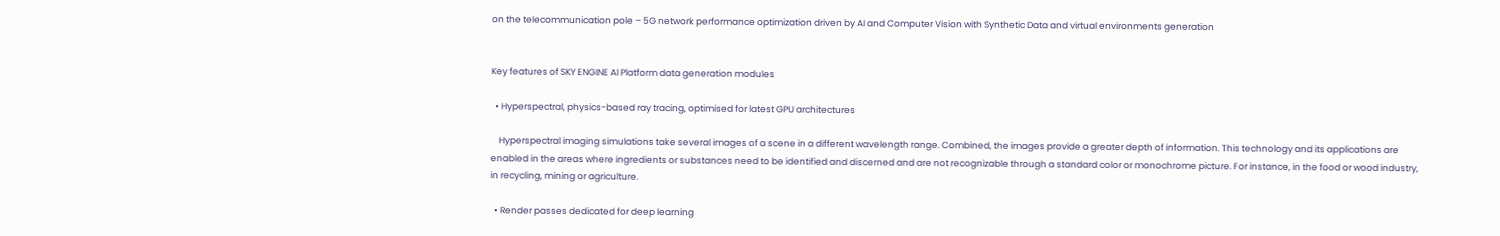on the telecommunication pole – 5G network performance optimization driven by AI and Computer Vision with Synthetic Data and virtual environments generation


Key features of SKY ENGINE AI Platform data generation modules

  • Hyperspectral, physics-based ray tracing, optimised for latest GPU architectures

    Hyperspectral imaging simulations take several images of a scene in a different wavelength range. Combined, the images provide a greater depth of information. This technology and its applications are enabled in the areas where ingredients or substances need to be identified and discerned and are not recognizable through a standard color or monochrome picture. For instance, in the food or wood industry, in recycling, mining or agriculture.

  • Render passes dedicated for deep learning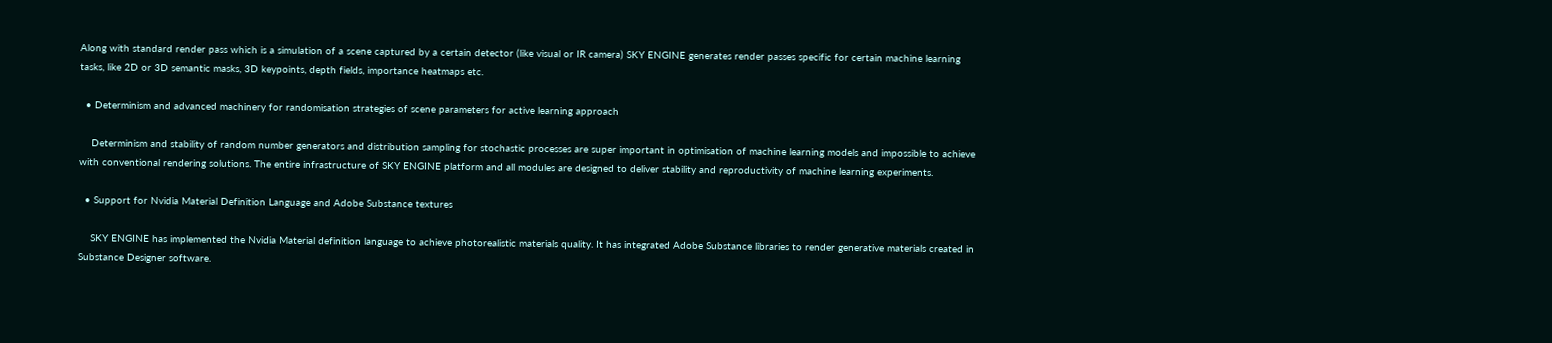Along with standard render pass which is a simulation of a scene captured by a certain detector (like visual or IR camera) SKY ENGINE generates render passes specific for certain machine learning tasks, like 2D or 3D semantic masks, 3D keypoints, depth fields, importance heatmaps etc.

  • Determinism and advanced machinery for randomisation strategies of scene parameters for active learning approach

    Determinism and stability of random number generators and distribution sampling for stochastic processes are super important in optimisation of machine learning models and impossible to achieve with conventional rendering solutions. The entire infrastructure of SKY ENGINE platform and all modules are designed to deliver stability and reproductivity of machine learning experiments.

  • Support for Nvidia Material Definition Language and Adobe Substance textures

    SKY ENGINE has implemented the Nvidia Material definition language to achieve photorealistic materials quality. It has integrated Adobe Substance libraries to render generative materials created in Substance Designer software.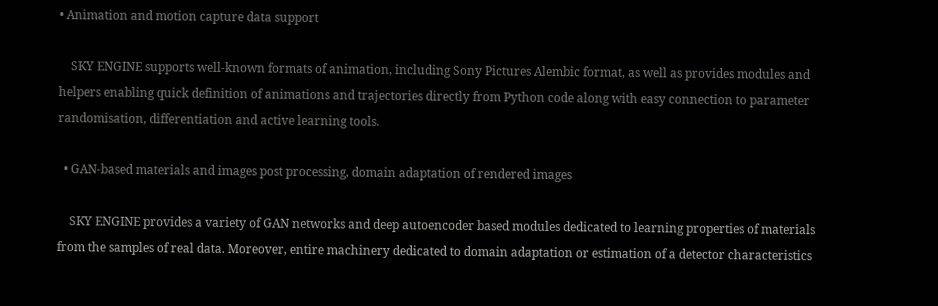• Animation and motion capture data support

    SKY ENGINE supports well-known formats of animation, including Sony Pictures Alembic format, as well as provides modules and helpers enabling quick definition of animations and trajectories directly from Python code along with easy connection to parameter randomisation, differentiation and active learning tools.

  • GAN-based materials and images post processing, domain adaptation of rendered images

    SKY ENGINE provides a variety of GAN networks and deep autoencoder based modules dedicated to learning properties of materials from the samples of real data. Moreover, entire machinery dedicated to domain adaptation or estimation of a detector characteristics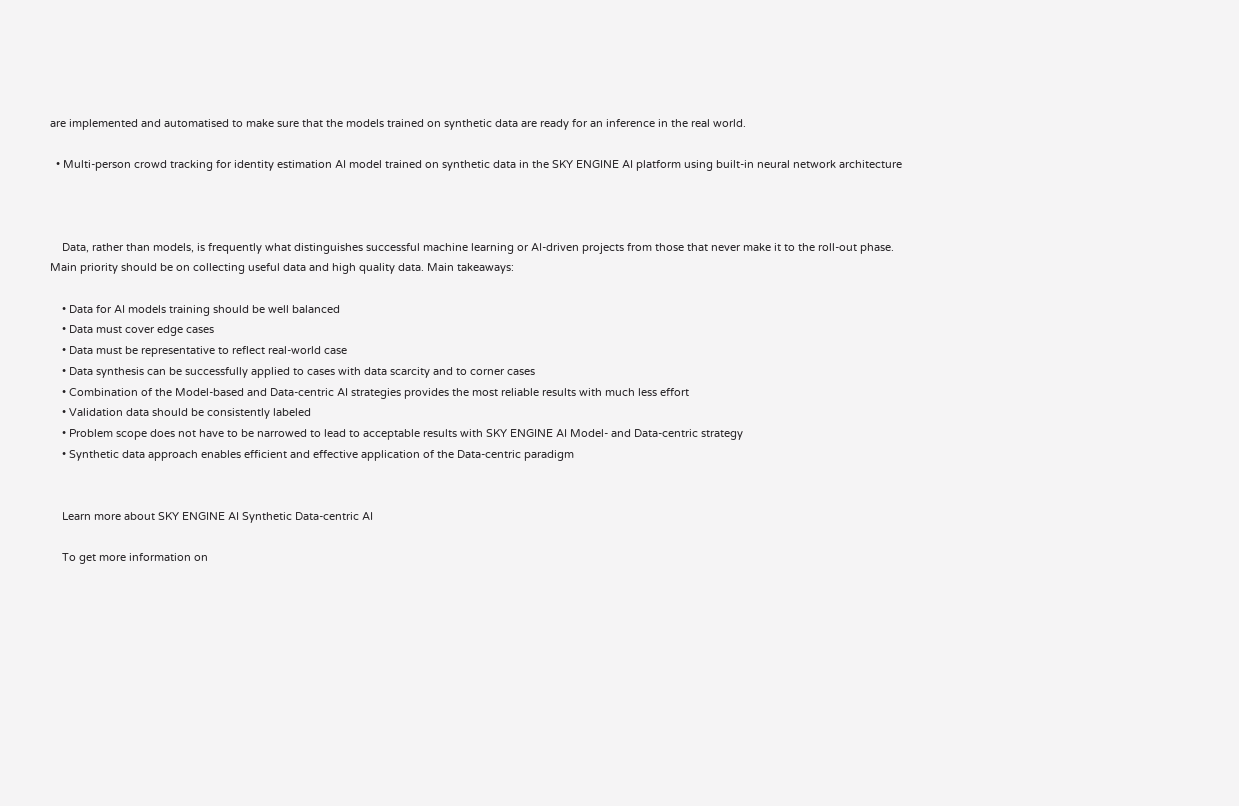are implemented and automatised to make sure that the models trained on synthetic data are ready for an inference in the real world.

  • Multi-person crowd tracking for identity estimation AI model trained on synthetic data in the SKY ENGINE AI platform using built-in neural network architecture



    Data, rather than models, is frequently what distinguishes successful machine learning or AI-driven projects from those that never make it to the roll-out phase. Main priority should be on collecting useful data and high quality data. Main takeaways:

    • Data for AI models training should be well balanced
    • Data must cover edge cases
    • Data must be representative to reflect real-world case
    • Data synthesis can be successfully applied to cases with data scarcity and to corner cases
    • Combination of the Model-based and Data-centric AI strategies provides the most reliable results with much less effort
    • Validation data should be consistently labeled
    • Problem scope does not have to be narrowed to lead to acceptable results with SKY ENGINE AI Model- and Data-centric strategy
    • Synthetic data approach enables efficient and effective application of the Data-centric paradigm


    Learn more about SKY ENGINE AI Synthetic Data-centric AI

    To get more information on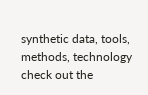synthetic data, tools, methods, technology check out the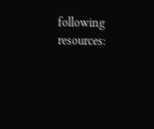following resources: